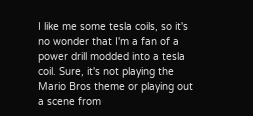I like me some tesla coils, so it's no wonder that I'm a fan of a power drill modded into a tesla coil. Sure, it's not playing the Mario Bros theme or playing out a scene from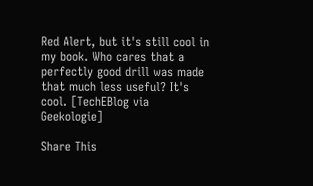Red Alert, but it's still cool in my book. Who cares that a perfectly good drill was made that much less useful? It's cool. [TechEBlog via Geekologie]

Share This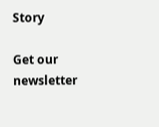Story

Get our newsletter